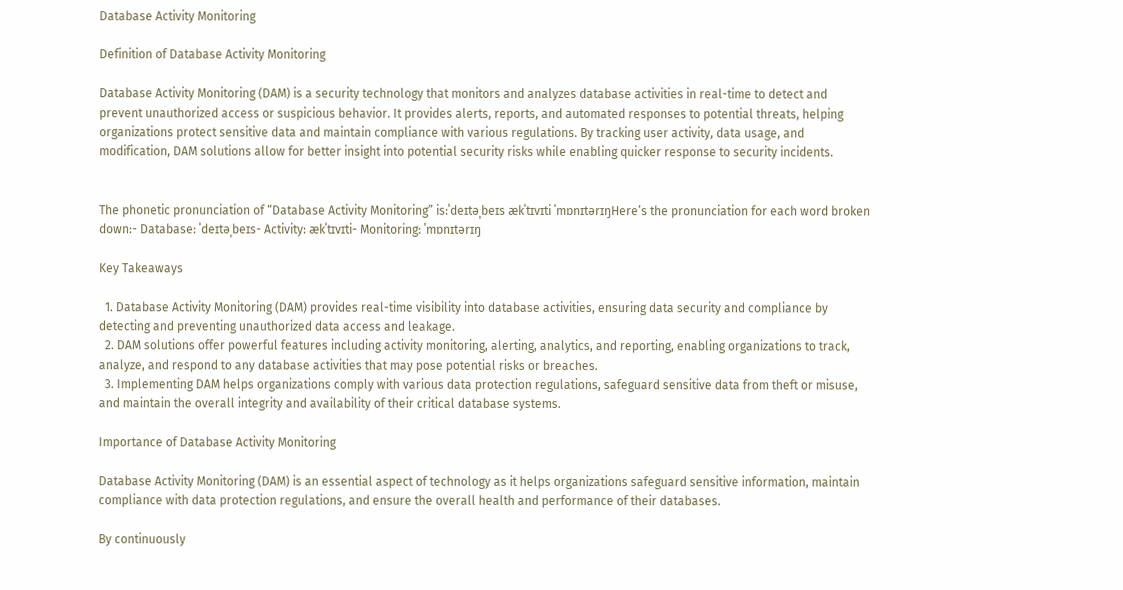Database Activity Monitoring

Definition of Database Activity Monitoring

Database Activity Monitoring (DAM) is a security technology that monitors and analyzes database activities in real-time to detect and prevent unauthorized access or suspicious behavior. It provides alerts, reports, and automated responses to potential threats, helping organizations protect sensitive data and maintain compliance with various regulations. By tracking user activity, data usage, and modification, DAM solutions allow for better insight into potential security risks while enabling quicker response to security incidents.


The phonetic pronunciation of “Database Activity Monitoring” is:ˈdeɪtəˌbeɪs ækˈtɪvɪti ˈmɒnɪtərɪŋHere’s the pronunciation for each word broken down:- Database: ˈdeɪtəˌbeɪs- Activity: ækˈtɪvɪti- Monitoring: ˈmɒnɪtərɪŋ

Key Takeaways

  1. Database Activity Monitoring (DAM) provides real-time visibility into database activities, ensuring data security and compliance by detecting and preventing unauthorized data access and leakage.
  2. DAM solutions offer powerful features including activity monitoring, alerting, analytics, and reporting, enabling organizations to track, analyze, and respond to any database activities that may pose potential risks or breaches.
  3. Implementing DAM helps organizations comply with various data protection regulations, safeguard sensitive data from theft or misuse, and maintain the overall integrity and availability of their critical database systems.

Importance of Database Activity Monitoring

Database Activity Monitoring (DAM) is an essential aspect of technology as it helps organizations safeguard sensitive information, maintain compliance with data protection regulations, and ensure the overall health and performance of their databases.

By continuously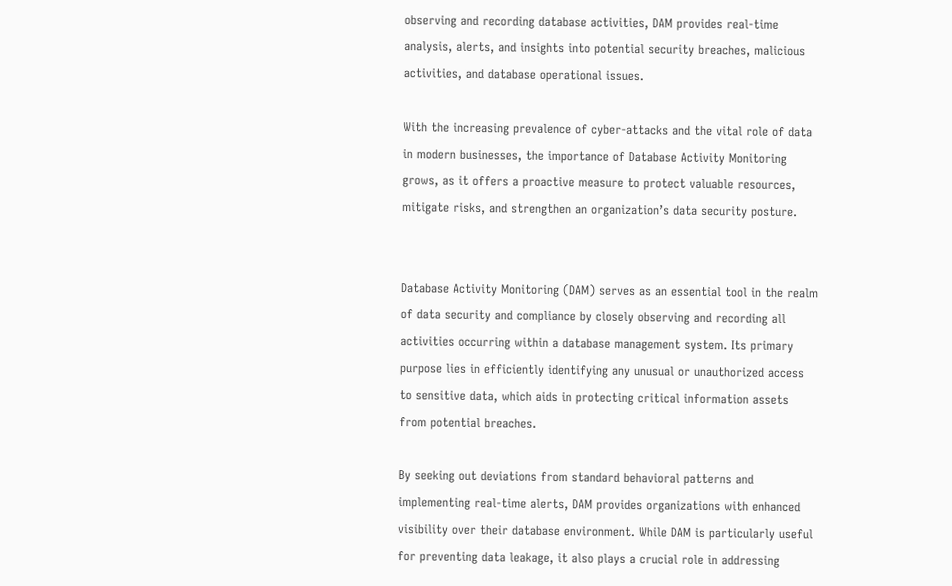observing and recording database activities, DAM provides real-time analysis, alerts, and insights into potential security breaches, malicious activities, and database operational issues.

With the increasing prevalence of cyber-attacks and the vital role of data in modern businesses, the importance of Database Activity Monitoring grows, as it offers a proactive measure to protect valuable resources, mitigate risks, and strengthen an organization’s data security posture.


Database Activity Monitoring (DAM) serves as an essential tool in the realm of data security and compliance by closely observing and recording all activities occurring within a database management system. Its primary purpose lies in efficiently identifying any unusual or unauthorized access to sensitive data, which aids in protecting critical information assets from potential breaches.

By seeking out deviations from standard behavioral patterns and implementing real-time alerts, DAM provides organizations with enhanced visibility over their database environment. While DAM is particularly useful for preventing data leakage, it also plays a crucial role in addressing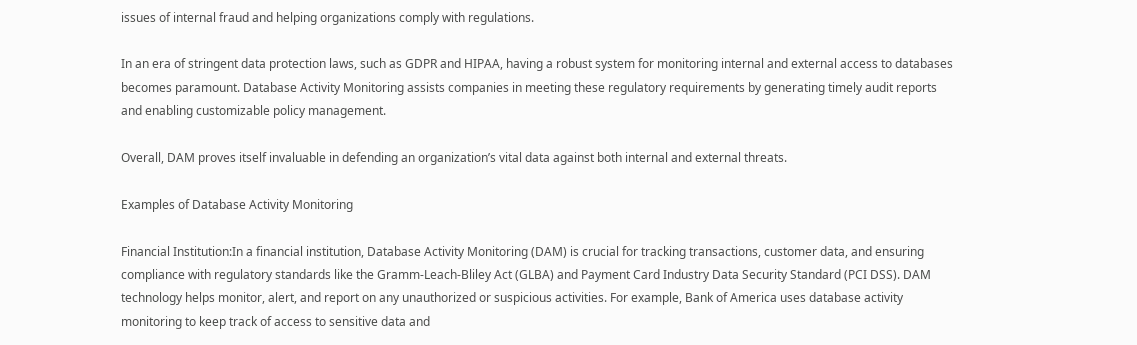issues of internal fraud and helping organizations comply with regulations.

In an era of stringent data protection laws, such as GDPR and HIPAA, having a robust system for monitoring internal and external access to databases becomes paramount. Database Activity Monitoring assists companies in meeting these regulatory requirements by generating timely audit reports and enabling customizable policy management.

Overall, DAM proves itself invaluable in defending an organization’s vital data against both internal and external threats.

Examples of Database Activity Monitoring

Financial Institution:In a financial institution, Database Activity Monitoring (DAM) is crucial for tracking transactions, customer data, and ensuring compliance with regulatory standards like the Gramm-Leach-Bliley Act (GLBA) and Payment Card Industry Data Security Standard (PCI DSS). DAM technology helps monitor, alert, and report on any unauthorized or suspicious activities. For example, Bank of America uses database activity monitoring to keep track of access to sensitive data and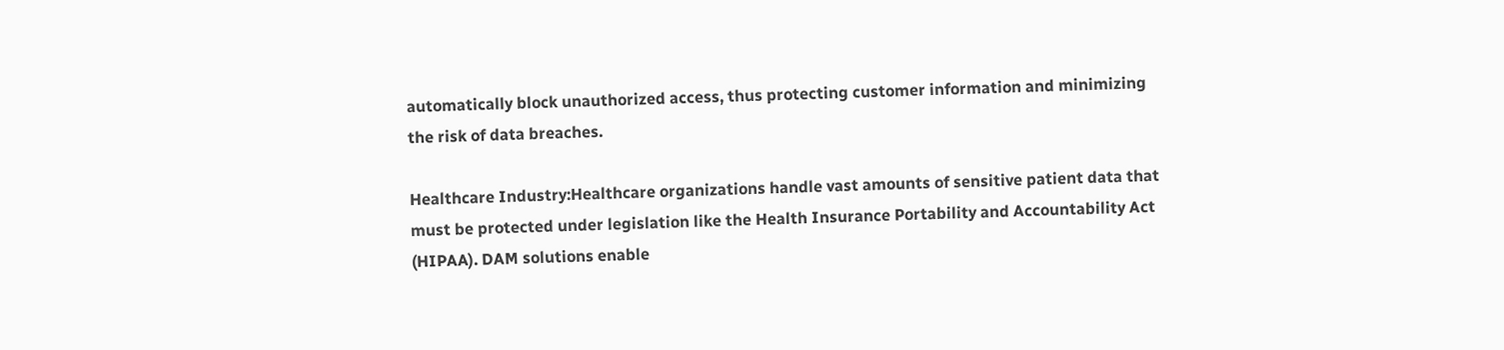automatically block unauthorized access, thus protecting customer information and minimizing the risk of data breaches.

Healthcare Industry:Healthcare organizations handle vast amounts of sensitive patient data that must be protected under legislation like the Health Insurance Portability and Accountability Act (HIPAA). DAM solutions enable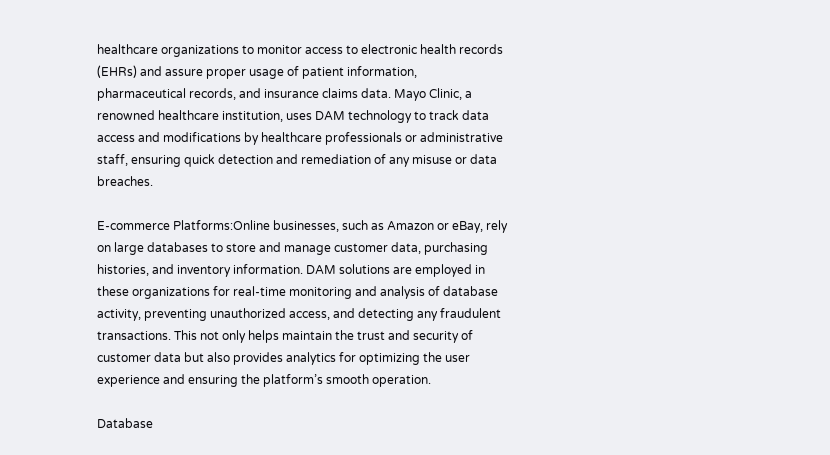healthcare organizations to monitor access to electronic health records (EHRs) and assure proper usage of patient information, pharmaceutical records, and insurance claims data. Mayo Clinic, a renowned healthcare institution, uses DAM technology to track data access and modifications by healthcare professionals or administrative staff, ensuring quick detection and remediation of any misuse or data breaches.

E-commerce Platforms:Online businesses, such as Amazon or eBay, rely on large databases to store and manage customer data, purchasing histories, and inventory information. DAM solutions are employed in these organizations for real-time monitoring and analysis of database activity, preventing unauthorized access, and detecting any fraudulent transactions. This not only helps maintain the trust and security of customer data but also provides analytics for optimizing the user experience and ensuring the platform’s smooth operation.

Database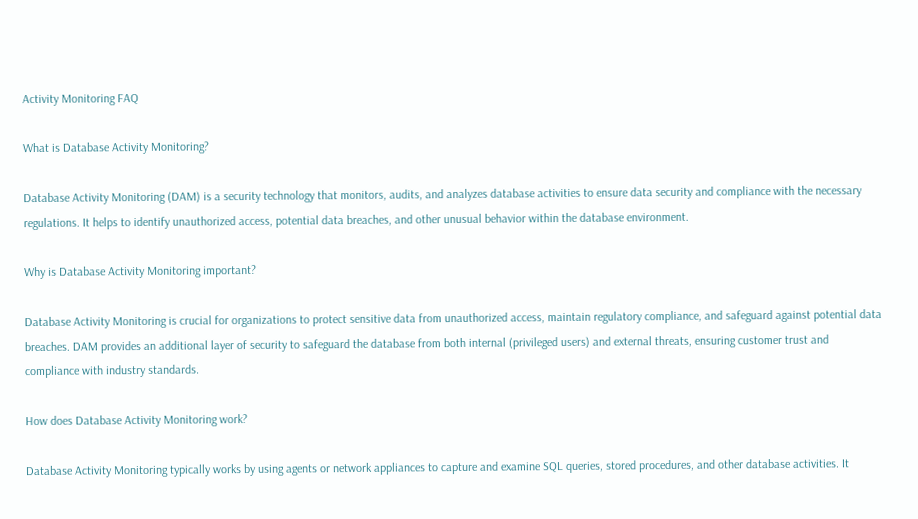Activity Monitoring FAQ

What is Database Activity Monitoring?

Database Activity Monitoring (DAM) is a security technology that monitors, audits, and analyzes database activities to ensure data security and compliance with the necessary regulations. It helps to identify unauthorized access, potential data breaches, and other unusual behavior within the database environment.

Why is Database Activity Monitoring important?

Database Activity Monitoring is crucial for organizations to protect sensitive data from unauthorized access, maintain regulatory compliance, and safeguard against potential data breaches. DAM provides an additional layer of security to safeguard the database from both internal (privileged users) and external threats, ensuring customer trust and compliance with industry standards.

How does Database Activity Monitoring work?

Database Activity Monitoring typically works by using agents or network appliances to capture and examine SQL queries, stored procedures, and other database activities. It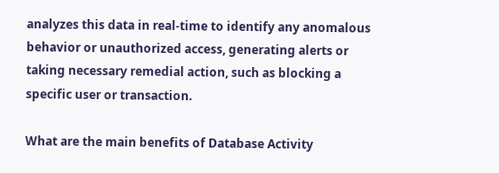analyzes this data in real-time to identify any anomalous behavior or unauthorized access, generating alerts or taking necessary remedial action, such as blocking a specific user or transaction.

What are the main benefits of Database Activity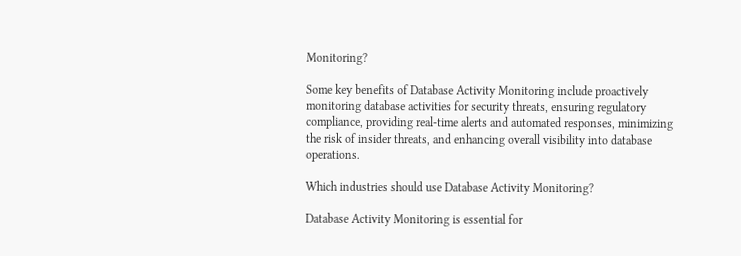Monitoring?

Some key benefits of Database Activity Monitoring include proactively monitoring database activities for security threats, ensuring regulatory compliance, providing real-time alerts and automated responses, minimizing the risk of insider threats, and enhancing overall visibility into database operations.

Which industries should use Database Activity Monitoring?

Database Activity Monitoring is essential for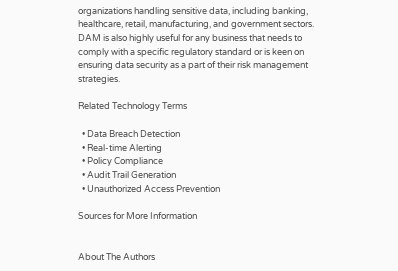organizations handling sensitive data, including banking, healthcare, retail, manufacturing, and government sectors. DAM is also highly useful for any business that needs to comply with a specific regulatory standard or is keen on ensuring data security as a part of their risk management strategies.

Related Technology Terms

  • Data Breach Detection
  • Real-time Alerting
  • Policy Compliance
  • Audit Trail Generation
  • Unauthorized Access Prevention

Sources for More Information


About The Authors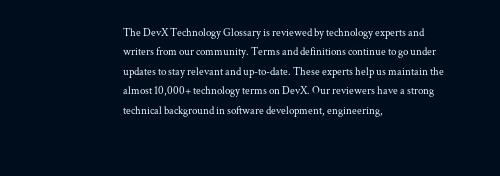The DevX Technology Glossary is reviewed by technology experts and writers from our community. Terms and definitions continue to go under updates to stay relevant and up-to-date. These experts help us maintain the almost 10,000+ technology terms on DevX. Our reviewers have a strong technical background in software development, engineering,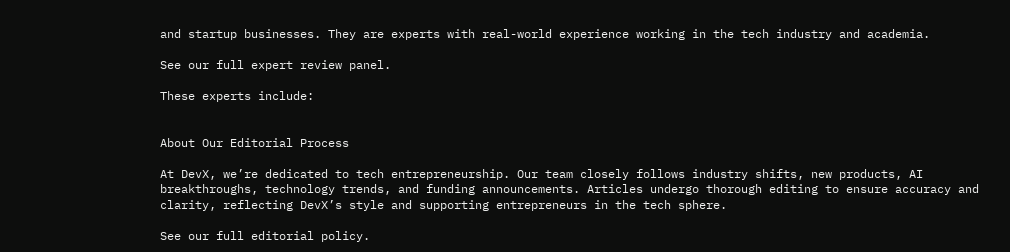and startup businesses. They are experts with real-world experience working in the tech industry and academia.

See our full expert review panel.

These experts include:


About Our Editorial Process

At DevX, we’re dedicated to tech entrepreneurship. Our team closely follows industry shifts, new products, AI breakthroughs, technology trends, and funding announcements. Articles undergo thorough editing to ensure accuracy and clarity, reflecting DevX’s style and supporting entrepreneurs in the tech sphere.

See our full editorial policy.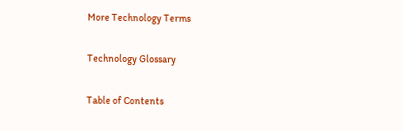More Technology Terms

Technology Glossary

Table of Contents